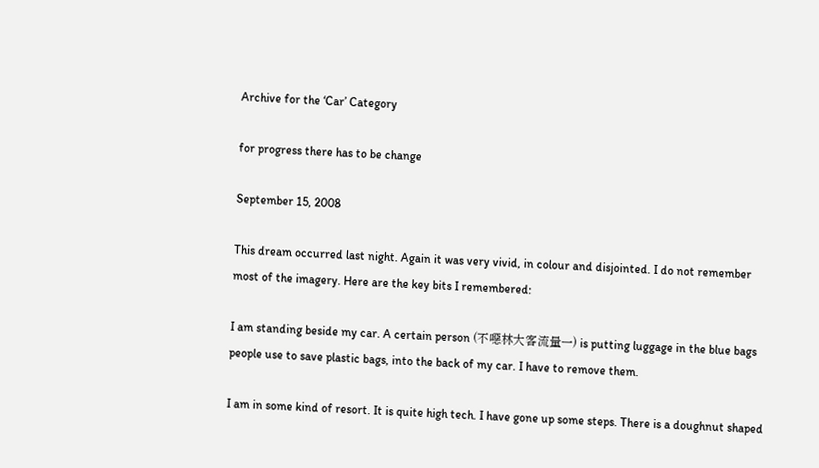Archive for the ‘Car’ Category

for progress there has to be change

September 15, 2008

This dream occurred last night. Again it was very vivid, in colour and disjointed. I do not remember most of the imagery. Here are the key bits I remembered:

I am standing beside my car. A certain person (不噁林大客流量一) is putting luggage in the blue bags people use to save plastic bags, into the back of my car. I have to remove them.

I am in some kind of resort. It is quite high tech. I have gone up some steps. There is a doughnut shaped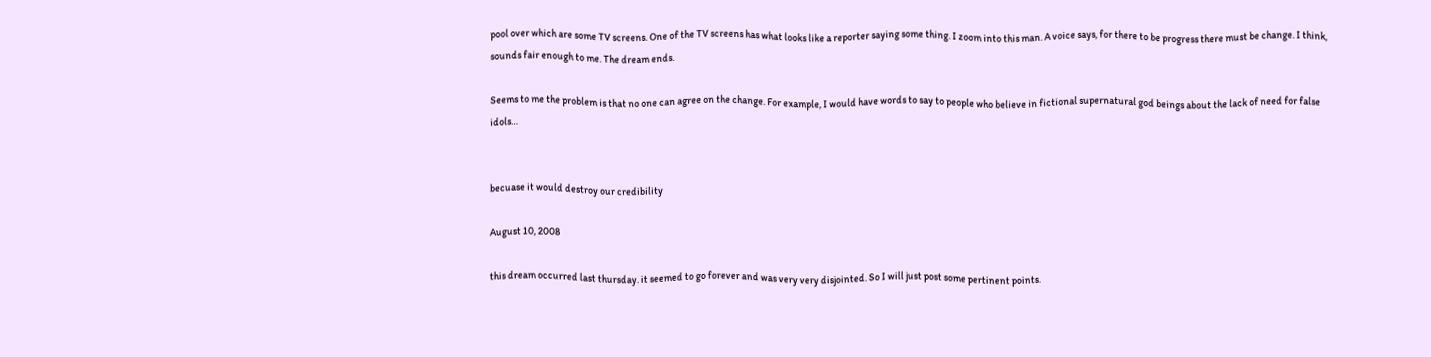pool over which are some TV screens. One of the TV screens has what looks like a reporter saying some thing. I zoom into this man. A voice says, for there to be progress there must be change. I think, sounds fair enough to me. The dream ends.

Seems to me the problem is that no one can agree on the change. For example, I would have words to say to people who believe in fictional supernatural god beings about the lack of need for false idols…


becuase it would destroy our credibility

August 10, 2008

this dream occurred last thursday. it seemed to go forever and was very very disjointed. So I will just post some pertinent points.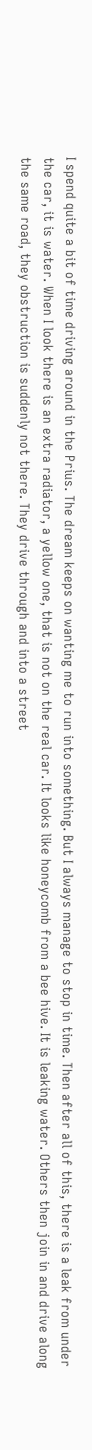I spend quite a bit of time driving around in the Prius. The dream keeps on wanting me to run into something. But I always manage to stop in time. Then after all of this, there is a leak from under the car, it is water. When I look there is an extra radiator, a yellow one, that is not on the real car. It looks like honeycomb from a bee hive. It is leaking water. Others then join in and drive along the same road, they obstruction is suddenly not there. They drive through and into a street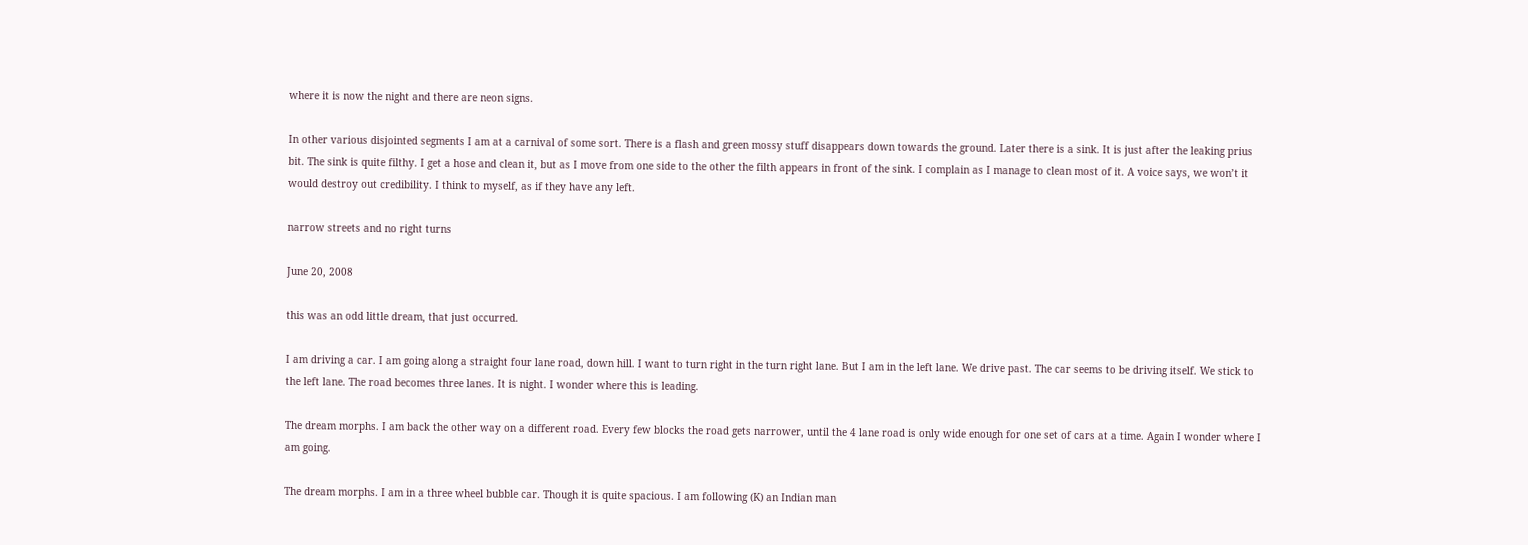where it is now the night and there are neon signs.

In other various disjointed segments I am at a carnival of some sort. There is a flash and green mossy stuff disappears down towards the ground. Later there is a sink. It is just after the leaking prius bit. The sink is quite filthy. I get a hose and clean it, but as I move from one side to the other the filth appears in front of the sink. I complain as I manage to clean most of it. A voice says, we won’t it would destroy out credibility. I think to myself, as if they have any left.

narrow streets and no right turns

June 20, 2008

this was an odd little dream, that just occurred.

I am driving a car. I am going along a straight four lane road, down hill. I want to turn right in the turn right lane. But I am in the left lane. We drive past. The car seems to be driving itself. We stick to the left lane. The road becomes three lanes. It is night. I wonder where this is leading.

The dream morphs. I am back the other way on a different road. Every few blocks the road gets narrower, until the 4 lane road is only wide enough for one set of cars at a time. Again I wonder where I am going.

The dream morphs. I am in a three wheel bubble car. Though it is quite spacious. I am following (K) an Indian man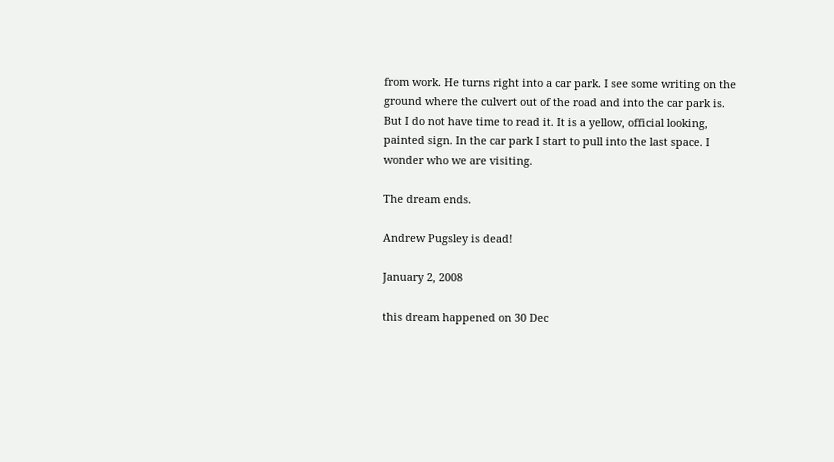from work. He turns right into a car park. I see some writing on the ground where the culvert out of the road and into the car park is. But I do not have time to read it. It is a yellow, official looking, painted sign. In the car park I start to pull into the last space. I wonder who we are visiting.

The dream ends.

Andrew Pugsley is dead!

January 2, 2008

this dream happened on 30 Dec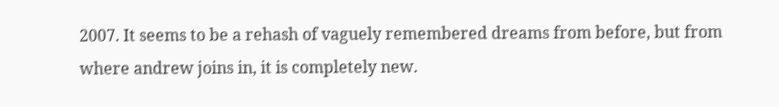2007. It seems to be a rehash of vaguely remembered dreams from before, but from where andrew joins in, it is completely new.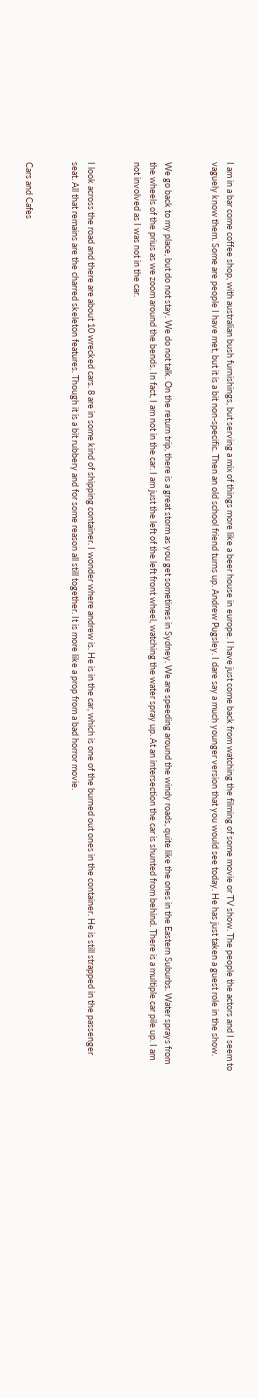I am in a bar come coffee shop, with australian bush furnishings, but serving a mix of things more like a beer house in europe. I have just come back from watching the filming of some movie or TV show. The people the actors and I seem to vaguely know them. Some are people I have met, but it is a bit non-specific. Then an old school friend turns up. Andrew Pugsley. I dare say a much younger version that you would see today. He has just taken a guest role in the show.


We go back to my place, but do not stay. We do not talk. On the return trip, there is a great storm as you get sometimes in Sydney. We are speeding around the windy roads, quite like the ones in the Eastern Suburbs. Water sprays from the wheels of the prius as we zoom around the bends. In fact, I am not in the car. I am just the left of the left front wheel, watching the water spray up. At an intersection the car is shunted from behind. There is a multiple car pile up. I am not involved as I was not in the car.


I look across the road and there are about 10 wrecked cars. 8 are in some kind of shipping container. I wonder where andrew is. He is in the car, which is one of the burned out ones in the container. He is still strapped in the passenger seat. All that remains are the charred skeleton features. Though it is a bit rubbery and for some reason all still together. It is more like a prop from a bad horror movie.


Cars and Cafes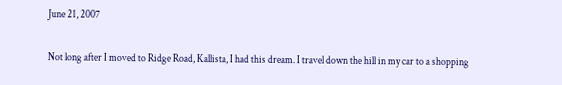June 21, 2007

Not long after I moved to Ridge Road, Kallista, I had this dream. I travel down the hill in my car to a shopping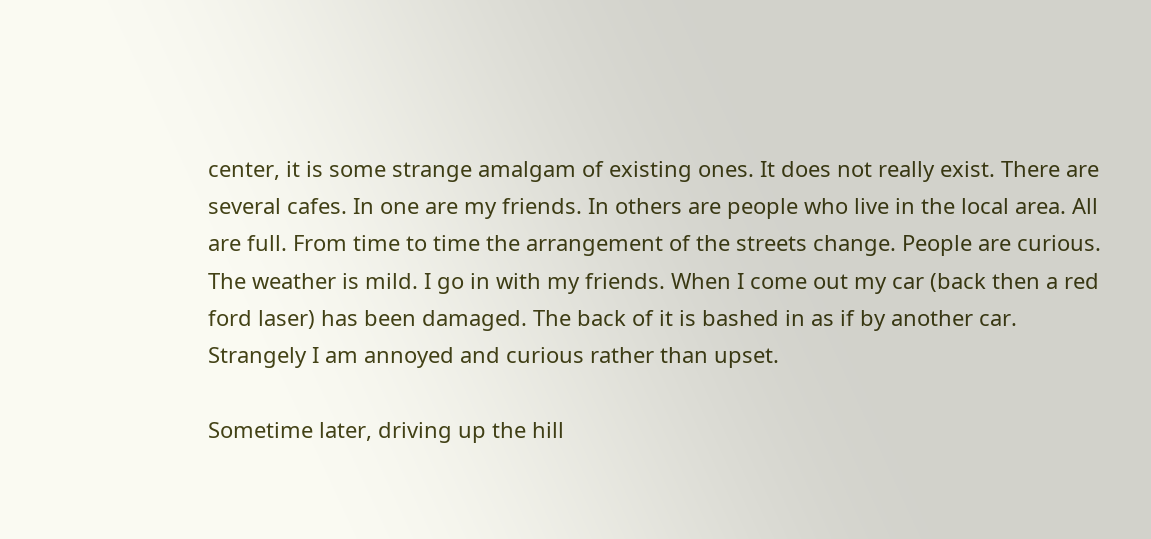center, it is some strange amalgam of existing ones. It does not really exist. There are several cafes. In one are my friends. In others are people who live in the local area. All are full. From time to time the arrangement of the streets change. People are curious. The weather is mild. I go in with my friends. When I come out my car (back then a red ford laser) has been damaged. The back of it is bashed in as if by another car. Strangely I am annoyed and curious rather than upset.

Sometime later, driving up the hill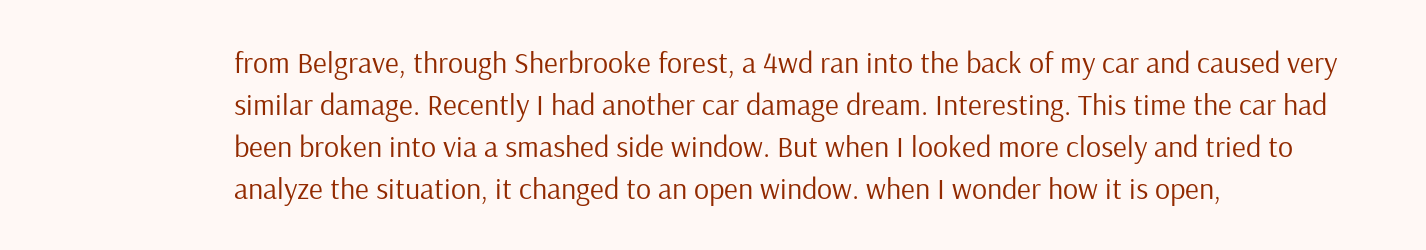from Belgrave, through Sherbrooke forest, a 4wd ran into the back of my car and caused very similar damage. Recently I had another car damage dream. Interesting. This time the car had been broken into via a smashed side window. But when I looked more closely and tried to analyze the situation, it changed to an open window. when I wonder how it is open,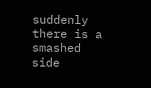suddenly there is a smashed side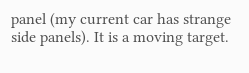panel (my current car has strange side panels). It is a moving target.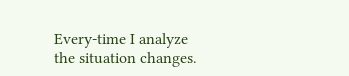Every-time I analyze the situation changes.